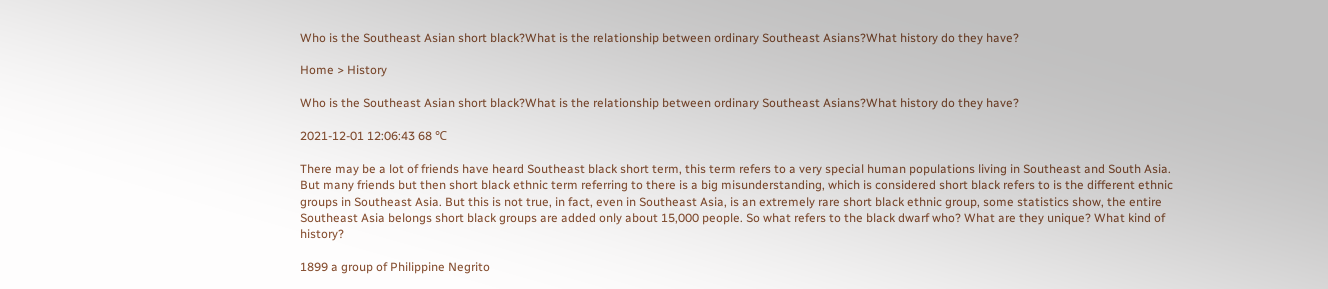Who is the Southeast Asian short black?What is the relationship between ordinary Southeast Asians?What history do they have?

Home > History

Who is the Southeast Asian short black?What is the relationship between ordinary Southeast Asians?What history do they have?

2021-12-01 12:06:43 68 ℃

There may be a lot of friends have heard Southeast black short term, this term refers to a very special human populations living in Southeast and South Asia. But many friends but then short black ethnic term referring to there is a big misunderstanding, which is considered short black refers to is the different ethnic groups in Southeast Asia. But this is not true, in fact, even in Southeast Asia, is an extremely rare short black ethnic group, some statistics show, the entire Southeast Asia belongs short black groups are added only about 15,000 people. So what refers to the black dwarf who? What are they unique? What kind of history?

1899 a group of Philippine Negrito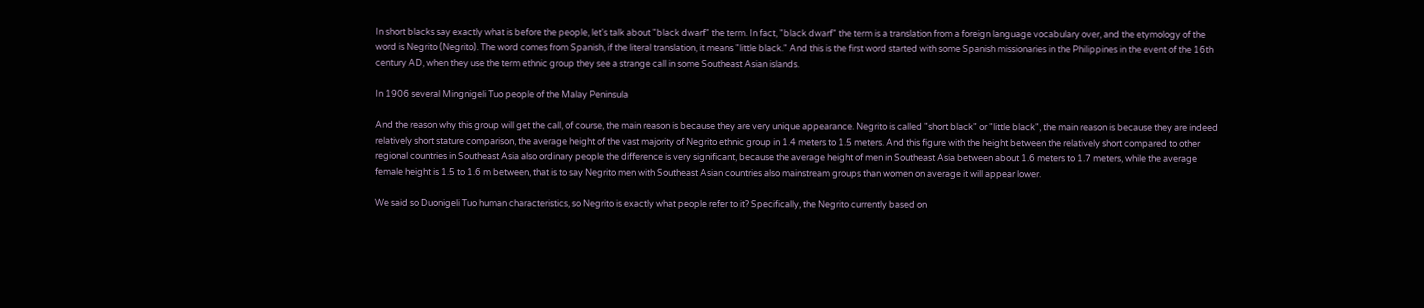In short blacks say exactly what is before the people, let's talk about "black dwarf" the term. In fact, "black dwarf" the term is a translation from a foreign language vocabulary over, and the etymology of the word is Negrito (Negrito). The word comes from Spanish, if the literal translation, it means "little black." And this is the first word started with some Spanish missionaries in the Philippines in the event of the 16th century AD, when they use the term ethnic group they see a strange call in some Southeast Asian islands.

In 1906 several Mingnigeli Tuo people of the Malay Peninsula

And the reason why this group will get the call, of course, the main reason is because they are very unique appearance. Negrito is called "short black" or "little black", the main reason is because they are indeed relatively short stature comparison, the average height of the vast majority of Negrito ethnic group in 1.4 meters to 1.5 meters. And this figure with the height between the relatively short compared to other regional countries in Southeast Asia also ordinary people the difference is very significant, because the average height of men in Southeast Asia between about 1.6 meters to 1.7 meters, while the average female height is 1.5 to 1.6 m between, that is to say Negrito men with Southeast Asian countries also mainstream groups than women on average it will appear lower.

We said so Duonigeli Tuo human characteristics, so Negrito is exactly what people refer to it? Specifically, the Negrito currently based on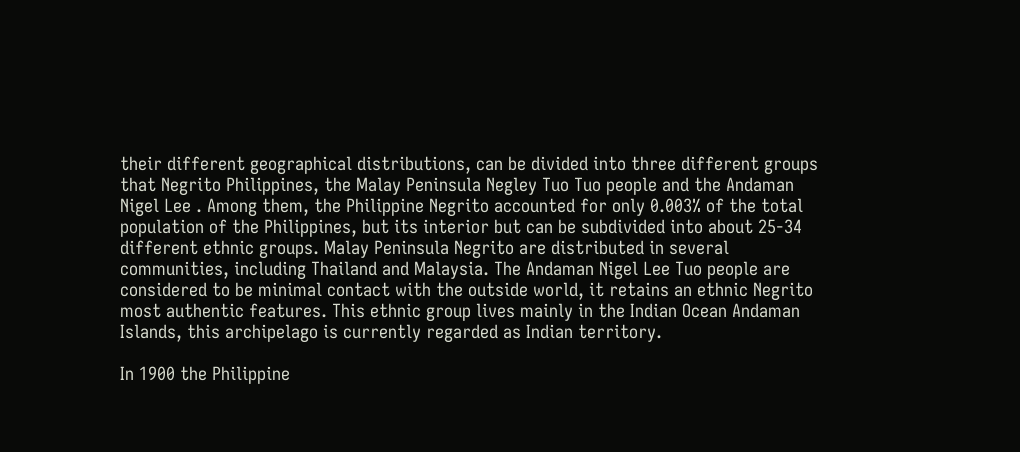their different geographical distributions, can be divided into three different groups that Negrito Philippines, the Malay Peninsula Negley Tuo Tuo people and the Andaman Nigel Lee . Among them, the Philippine Negrito accounted for only 0.003% of the total population of the Philippines, but its interior but can be subdivided into about 25-34 different ethnic groups. Malay Peninsula Negrito are distributed in several communities, including Thailand and Malaysia. The Andaman Nigel Lee Tuo people are considered to be minimal contact with the outside world, it retains an ethnic Negrito most authentic features. This ethnic group lives mainly in the Indian Ocean Andaman Islands, this archipelago is currently regarded as Indian territory.

In 1900 the Philippine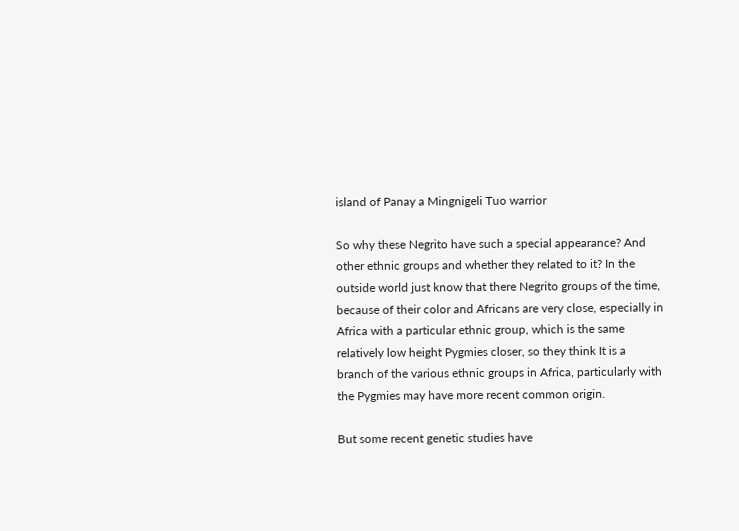island of Panay a Mingnigeli Tuo warrior

So why these Negrito have such a special appearance? And other ethnic groups and whether they related to it? In the outside world just know that there Negrito groups of the time, because of their color and Africans are very close, especially in Africa with a particular ethnic group, which is the same relatively low height Pygmies closer, so they think It is a branch of the various ethnic groups in Africa, particularly with the Pygmies may have more recent common origin.

But some recent genetic studies have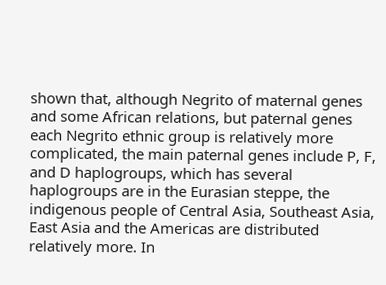shown that, although Negrito of maternal genes and some African relations, but paternal genes each Negrito ethnic group is relatively more complicated, the main paternal genes include P, F, and D haplogroups, which has several haplogroups are in the Eurasian steppe, the indigenous people of Central Asia, Southeast Asia, East Asia and the Americas are distributed relatively more. In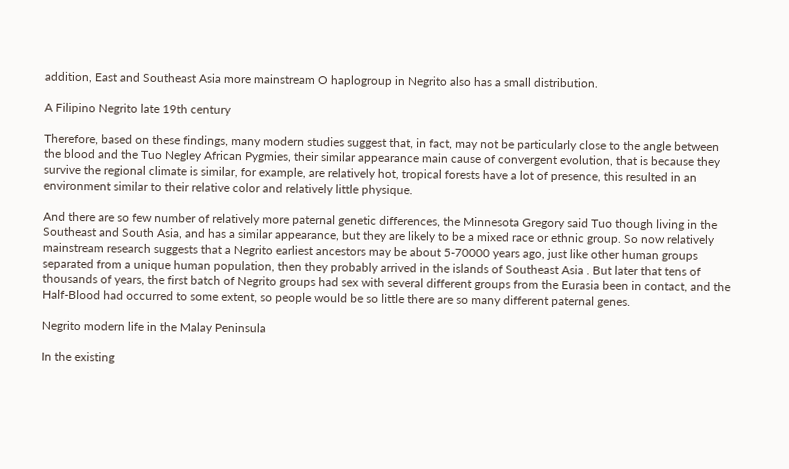addition, East and Southeast Asia more mainstream O haplogroup in Negrito also has a small distribution.

A Filipino Negrito late 19th century

Therefore, based on these findings, many modern studies suggest that, in fact, may not be particularly close to the angle between the blood and the Tuo Negley African Pygmies, their similar appearance main cause of convergent evolution, that is because they survive the regional climate is similar, for example, are relatively hot, tropical forests have a lot of presence, this resulted in an environment similar to their relative color and relatively little physique.

And there are so few number of relatively more paternal genetic differences, the Minnesota Gregory said Tuo though living in the Southeast and South Asia, and has a similar appearance, but they are likely to be a mixed race or ethnic group. So now relatively mainstream research suggests that a Negrito earliest ancestors may be about 5-70000 years ago, just like other human groups separated from a unique human population, then they probably arrived in the islands of Southeast Asia . But later that tens of thousands of years, the first batch of Negrito groups had sex with several different groups from the Eurasia been in contact, and the Half-Blood had occurred to some extent, so people would be so little there are so many different paternal genes.

Negrito modern life in the Malay Peninsula

In the existing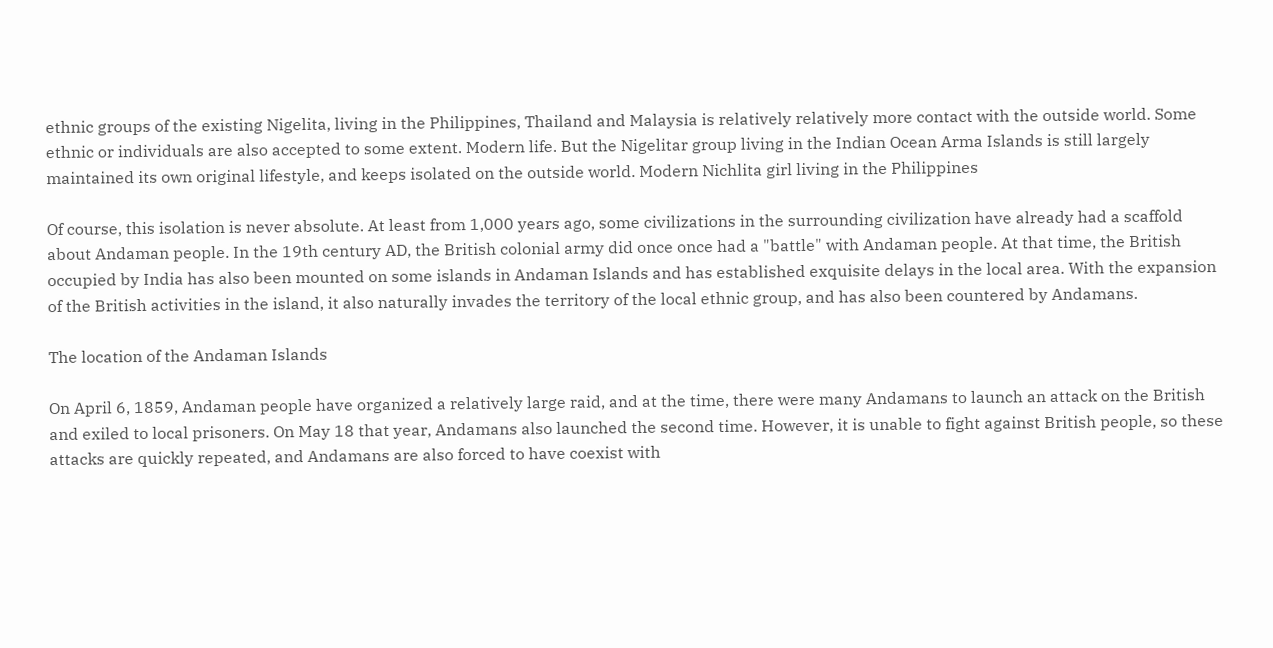ethnic groups of the existing Nigelita, living in the Philippines, Thailand and Malaysia is relatively relatively more contact with the outside world. Some ethnic or individuals are also accepted to some extent. Modern life. But the Nigelitar group living in the Indian Ocean Arma Islands is still largely maintained its own original lifestyle, and keeps isolated on the outside world. Modern Nichlita girl living in the Philippines

Of course, this isolation is never absolute. At least from 1,000 years ago, some civilizations in the surrounding civilization have already had a scaffold about Andaman people. In the 19th century AD, the British colonial army did once once had a "battle" with Andaman people. At that time, the British occupied by India has also been mounted on some islands in Andaman Islands and has established exquisite delays in the local area. With the expansion of the British activities in the island, it also naturally invades the territory of the local ethnic group, and has also been countered by Andamans.

The location of the Andaman Islands

On April 6, 1859, Andaman people have organized a relatively large raid, and at the time, there were many Andamans to launch an attack on the British and exiled to local prisoners. On May 18 that year, Andamans also launched the second time. However, it is unable to fight against British people, so these attacks are quickly repeated, and Andamans are also forced to have coexist with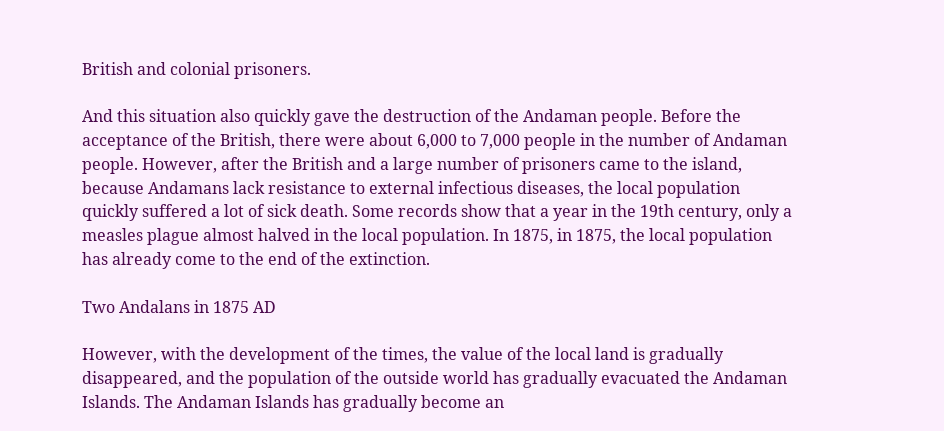British and colonial prisoners.

And this situation also quickly gave the destruction of the Andaman people. Before the acceptance of the British, there were about 6,000 to 7,000 people in the number of Andaman people. However, after the British and a large number of prisoners came to the island, because Andamans lack resistance to external infectious diseases, the local population quickly suffered a lot of sick death. Some records show that a year in the 19th century, only a measles plague almost halved in the local population. In 1875, in 1875, the local population has already come to the end of the extinction.

Two Andalans in 1875 AD

However, with the development of the times, the value of the local land is gradually disappeared, and the population of the outside world has gradually evacuated the Andaman Islands. The Andaman Islands has gradually become an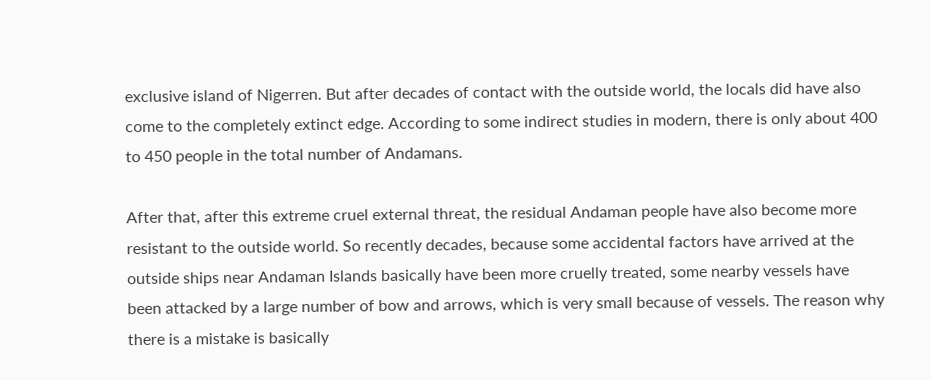exclusive island of Nigerren. But after decades of contact with the outside world, the locals did have also come to the completely extinct edge. According to some indirect studies in modern, there is only about 400 to 450 people in the total number of Andamans.

After that, after this extreme cruel external threat, the residual Andaman people have also become more resistant to the outside world. So recently decades, because some accidental factors have arrived at the outside ships near Andaman Islands basically have been more cruelly treated, some nearby vessels have been attacked by a large number of bow and arrows, which is very small because of vessels. The reason why there is a mistake is basically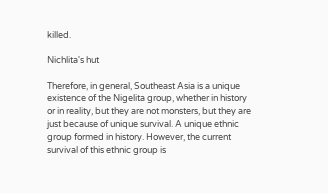killed.

Nichlita's hut

Therefore, in general, Southeast Asia is a unique existence of the Nigelita group, whether in history or in reality, but they are not monsters, but they are just because of unique survival. A unique ethnic group formed in history. However, the current survival of this ethnic group is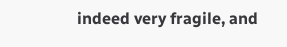indeed very fragile, and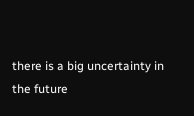there is a big uncertainty in the future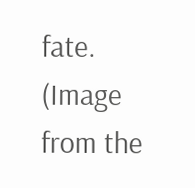fate. (Image from the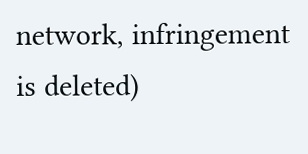network, infringement is deleted)